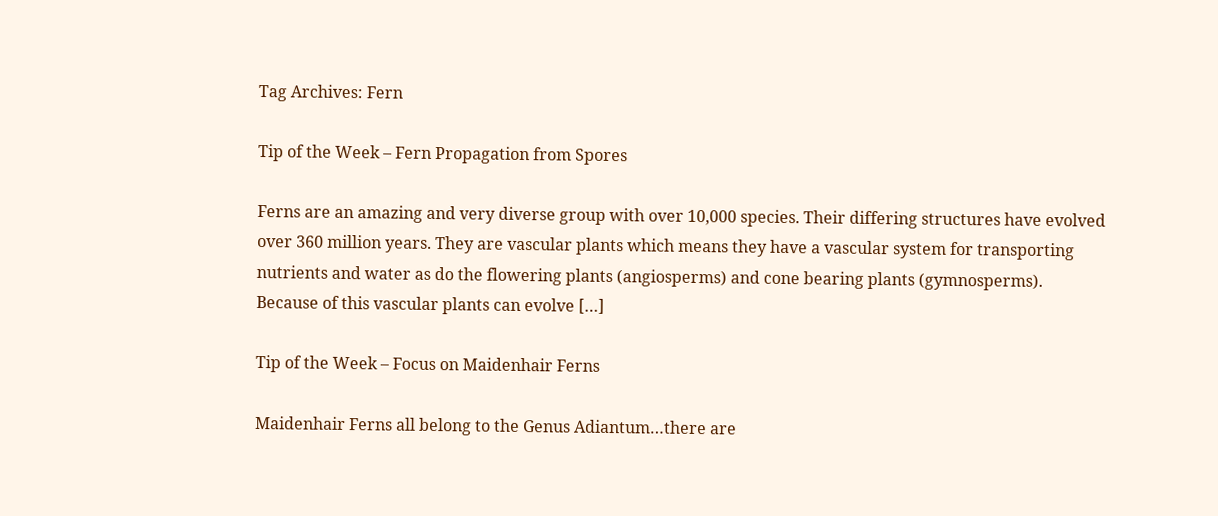Tag Archives: Fern

Tip of the Week – Fern Propagation from Spores

Ferns are an amazing and very diverse group with over 10,000 species. Their differing structures have evolved over 360 million years. They are vascular plants which means they have a vascular system for transporting nutrients and water as do the flowering plants (angiosperms) and cone bearing plants (gymnosperms). Because of this vascular plants can evolve […]

Tip of the Week – Focus on Maidenhair Ferns

Maidenhair Ferns all belong to the Genus Adiantum…there are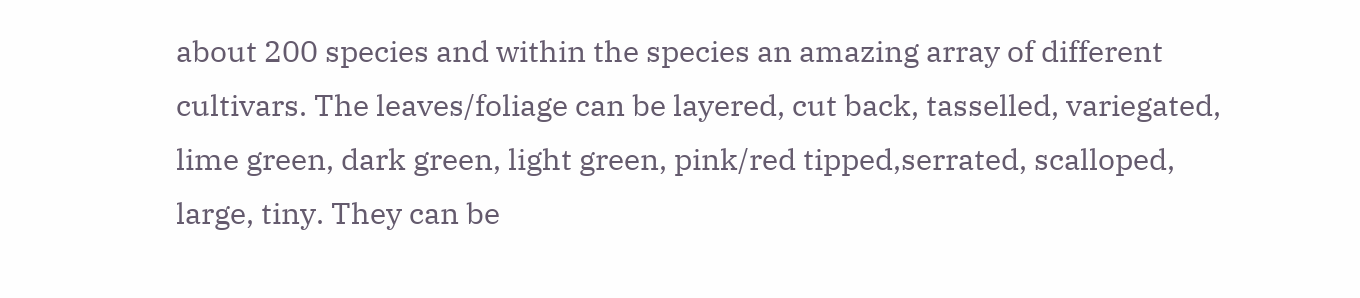about 200 species and within the species an amazing array of different cultivars. The leaves/foliage can be layered, cut back, tasselled, variegated, lime green, dark green, light green, pink/red tipped,serrated, scalloped, large, tiny. They can be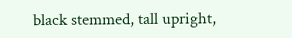black stemmed, tall upright,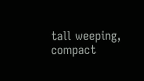tall weeping, compact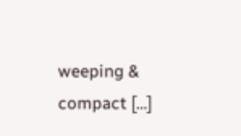weeping & compact […]